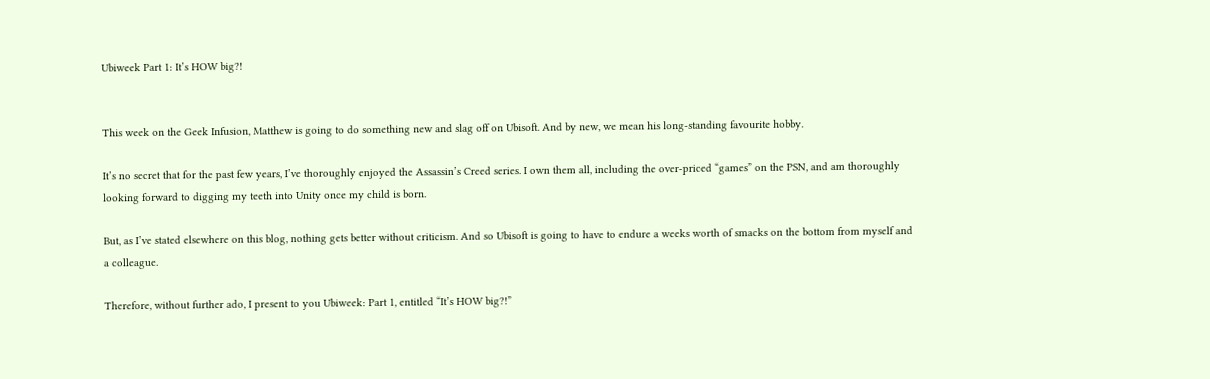Ubiweek Part 1: It’s HOW big?!


This week on the Geek Infusion, Matthew is going to do something new and slag off on Ubisoft. And by new, we mean his long-standing favourite hobby.

It’s no secret that for the past few years, I’ve thoroughly enjoyed the Assassin’s Creed series. I own them all, including the over-priced “games” on the PSN, and am thoroughly looking forward to digging my teeth into Unity once my child is born.

But, as I’ve stated elsewhere on this blog, nothing gets better without criticism. And so Ubisoft is going to have to endure a weeks worth of smacks on the bottom from myself and a colleague.

Therefore, without further ado, I present to you Ubiweek: Part 1, entitled “It’s HOW big?!”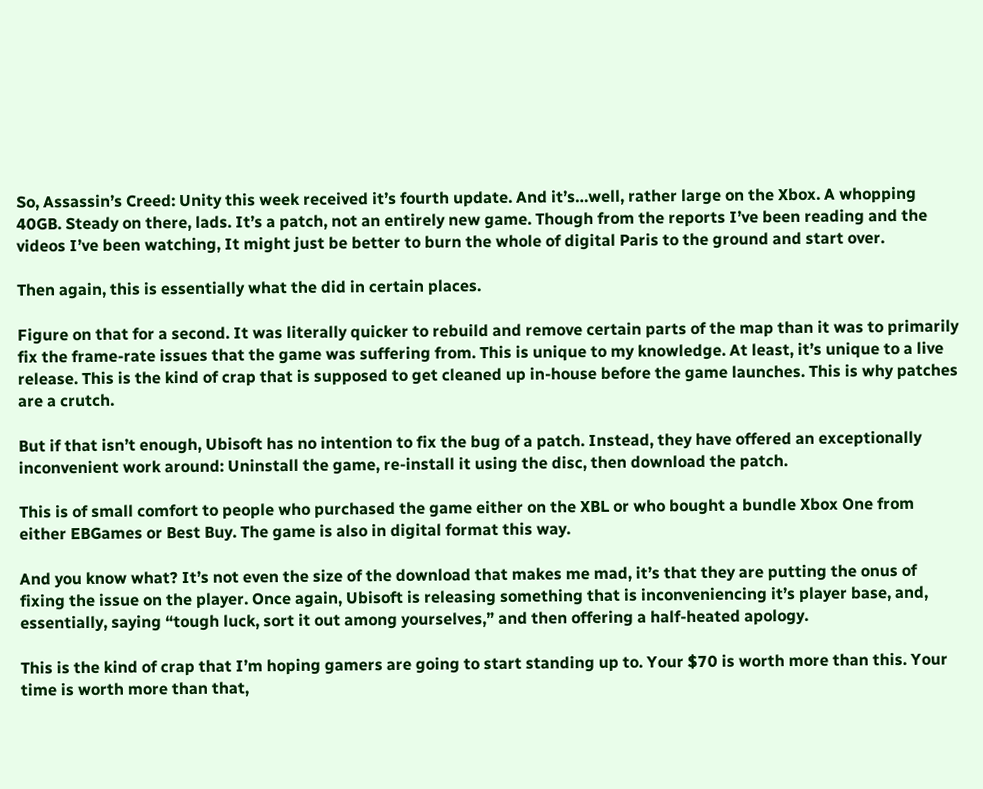So, Assassin’s Creed: Unity this week received it’s fourth update. And it’s…well, rather large on the Xbox. A whopping 40GB. Steady on there, lads. It’s a patch, not an entirely new game. Though from the reports I’ve been reading and the videos I’ve been watching, It might just be better to burn the whole of digital Paris to the ground and start over.

Then again, this is essentially what the did in certain places.

Figure on that for a second. It was literally quicker to rebuild and remove certain parts of the map than it was to primarily fix the frame-rate issues that the game was suffering from. This is unique to my knowledge. At least, it’s unique to a live release. This is the kind of crap that is supposed to get cleaned up in-house before the game launches. This is why patches are a crutch.

But if that isn’t enough, Ubisoft has no intention to fix the bug of a patch. Instead, they have offered an exceptionally inconvenient work around: Uninstall the game, re-install it using the disc, then download the patch.

This is of small comfort to people who purchased the game either on the XBL or who bought a bundle Xbox One from either EBGames or Best Buy. The game is also in digital format this way.

And you know what? It’s not even the size of the download that makes me mad, it’s that they are putting the onus of fixing the issue on the player. Once again, Ubisoft is releasing something that is inconveniencing it’s player base, and, essentially, saying “tough luck, sort it out among yourselves,” and then offering a half-heated apology.

This is the kind of crap that I’m hoping gamers are going to start standing up to. Your $70 is worth more than this. Your time is worth more than that,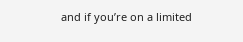and if you’re on a limited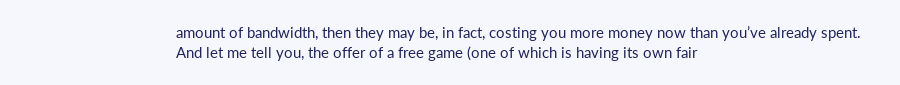amount of bandwidth, then they may be, in fact, costing you more money now than you’ve already spent. And let me tell you, the offer of a free game (one of which is having its own fair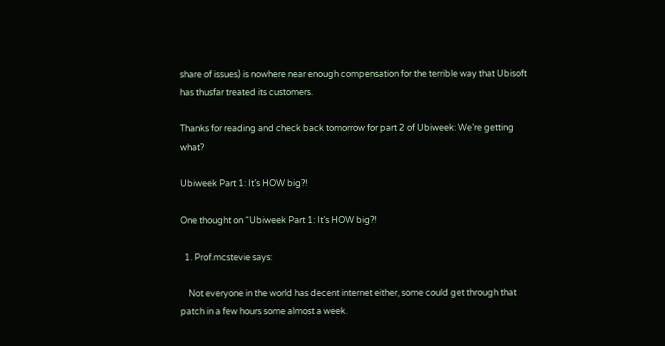share of issues) is nowhere near enough compensation for the terrible way that Ubisoft has thusfar treated its customers.

Thanks for reading and check back tomorrow for part 2 of Ubiweek: We’re getting what?

Ubiweek Part 1: It’s HOW big?!

One thought on “Ubiweek Part 1: It’s HOW big?!

  1. Prof.mcstevie says:

    Not everyone in the world has decent internet either, some could get through that patch in a few hours some almost a week.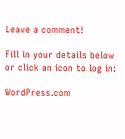Leave a comment!

Fill in your details below or click an icon to log in:

WordPress.com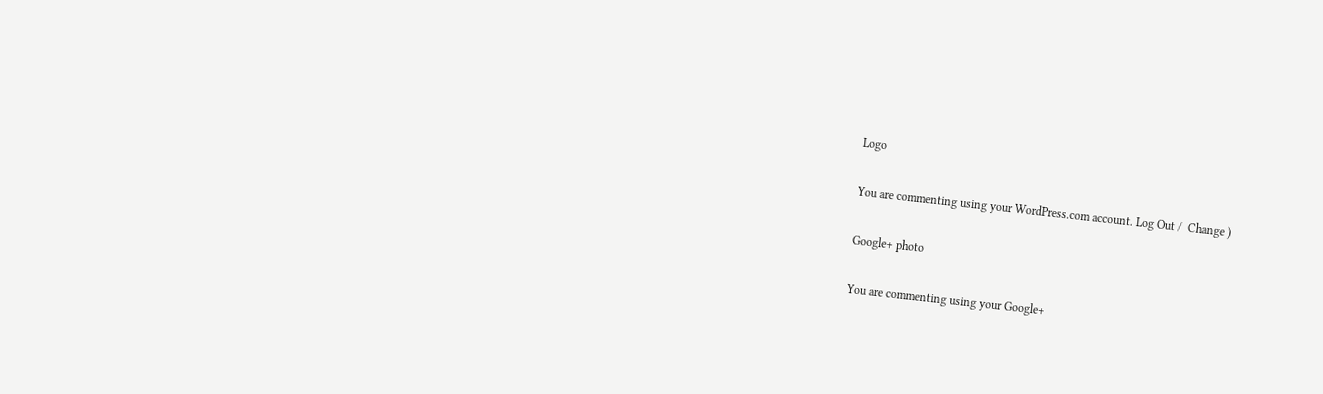Logo

You are commenting using your WordPress.com account. Log Out /  Change )

Google+ photo

You are commenting using your Google+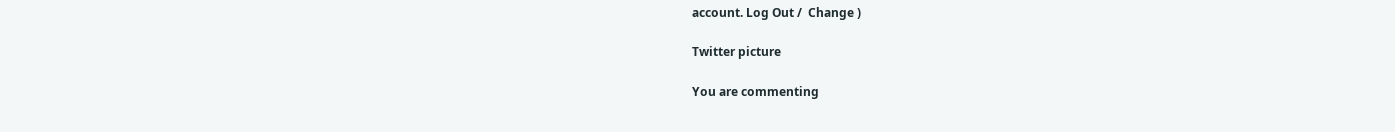account. Log Out /  Change )

Twitter picture

You are commenting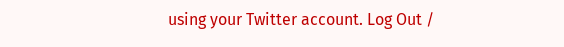using your Twitter account. Log Out /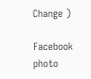Change )

Facebook photo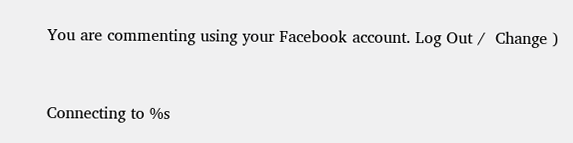You are commenting using your Facebook account. Log Out /  Change )


Connecting to %s